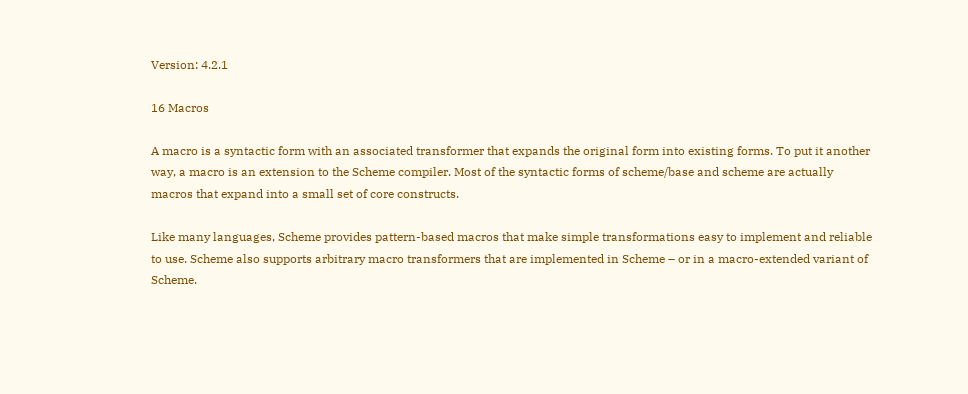Version: 4.2.1

16 Macros

A macro is a syntactic form with an associated transformer that expands the original form into existing forms. To put it another way, a macro is an extension to the Scheme compiler. Most of the syntactic forms of scheme/base and scheme are actually macros that expand into a small set of core constructs.

Like many languages, Scheme provides pattern-based macros that make simple transformations easy to implement and reliable to use. Scheme also supports arbitrary macro transformers that are implemented in Scheme – or in a macro-extended variant of Scheme.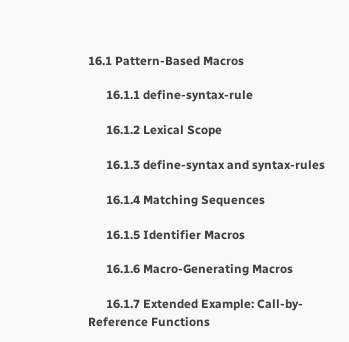16.1 Pattern-Based Macros

      16.1.1 define-syntax-rule

      16.1.2 Lexical Scope

      16.1.3 define-syntax and syntax-rules

      16.1.4 Matching Sequences

      16.1.5 Identifier Macros

      16.1.6 Macro-Generating Macros

      16.1.7 Extended Example: Call-by-Reference Functions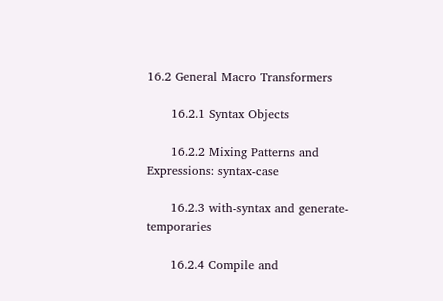16.2 General Macro Transformers

      16.2.1 Syntax Objects

      16.2.2 Mixing Patterns and Expressions: syntax-case

      16.2.3 with-syntax and generate-temporaries

      16.2.4 Compile and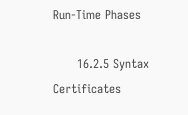Run-Time Phases

      16.2.5 Syntax Certificates